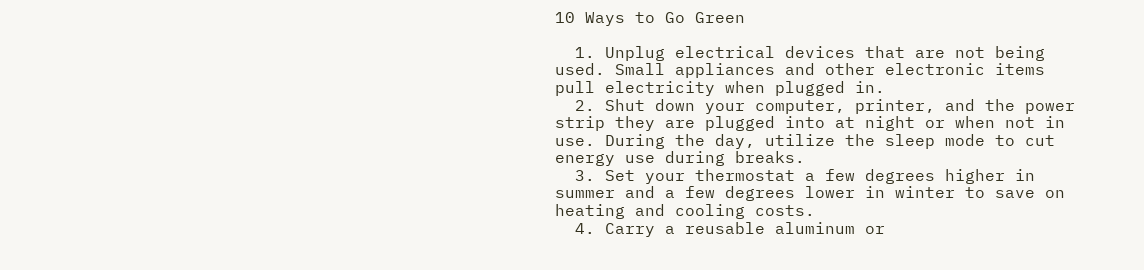10 Ways to Go Green

  1. Unplug electrical devices that are not being used. Small appliances and other electronic items pull electricity when plugged in.
  2. Shut down your computer, printer, and the power strip they are plugged into at night or when not in use. During the day, utilize the sleep mode to cut energy use during breaks.
  3. Set your thermostat a few degrees higher in summer and a few degrees lower in winter to save on heating and cooling costs.
  4. Carry a reusable aluminum or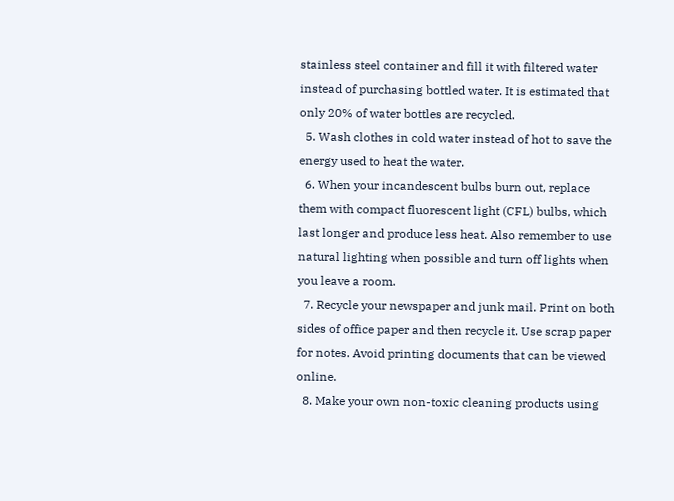stainless steel container and fill it with filtered water instead of purchasing bottled water. It is estimated that only 20% of water bottles are recycled.
  5. Wash clothes in cold water instead of hot to save the energy used to heat the water.
  6. When your incandescent bulbs burn out, replace them with compact fluorescent light (CFL) bulbs, which last longer and produce less heat. Also remember to use natural lighting when possible and turn off lights when you leave a room.
  7. Recycle your newspaper and junk mail. Print on both sides of office paper and then recycle it. Use scrap paper for notes. Avoid printing documents that can be viewed online.
  8. Make your own non-toxic cleaning products using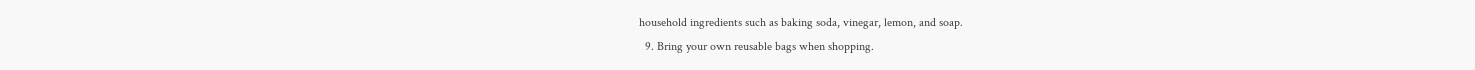household ingredients such as baking soda, vinegar, lemon, and soap.
  9. Bring your own reusable bags when shopping.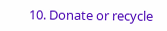10. Donate or recycle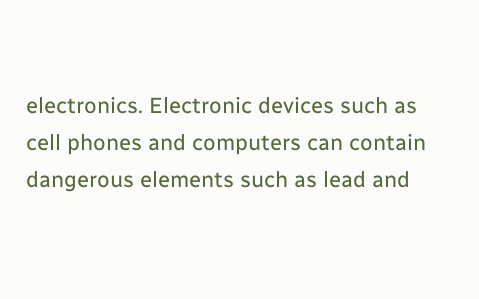electronics. Electronic devices such as cell phones and computers can contain dangerous elements such as lead and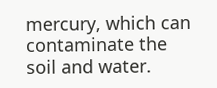mercury, which can contaminate the soil and water.